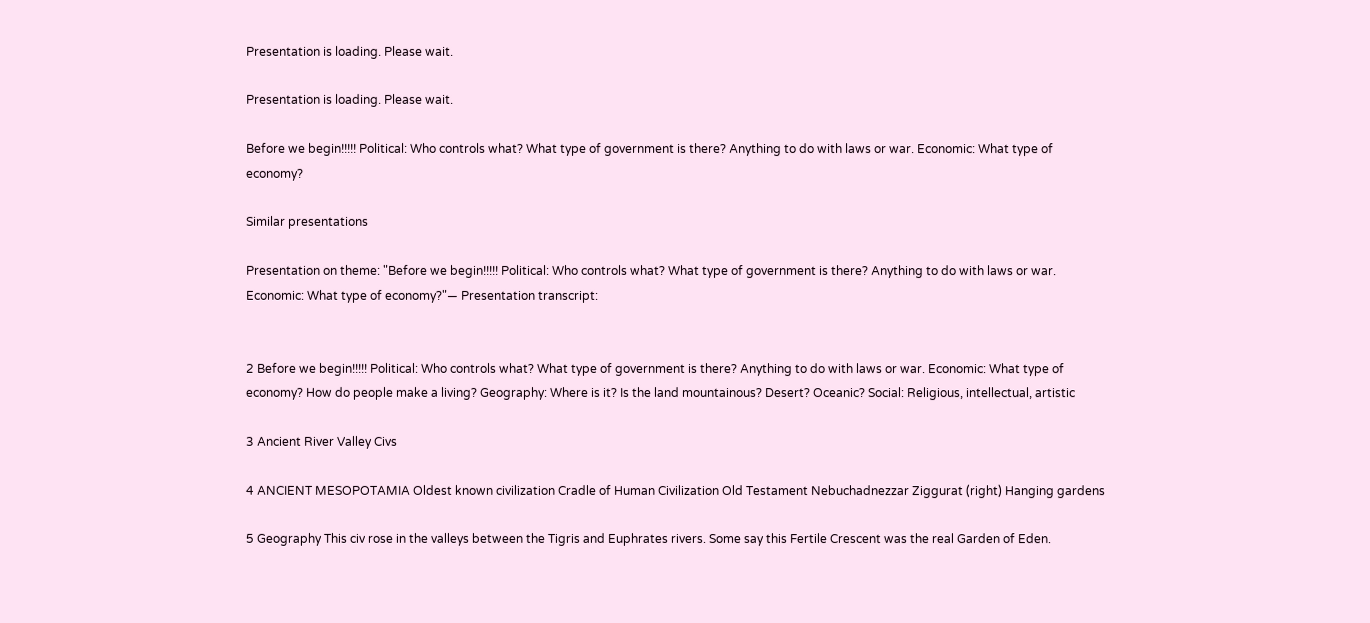Presentation is loading. Please wait.

Presentation is loading. Please wait.

Before we begin!!!!! Political: Who controls what? What type of government is there? Anything to do with laws or war. Economic: What type of economy?

Similar presentations

Presentation on theme: "Before we begin!!!!! Political: Who controls what? What type of government is there? Anything to do with laws or war. Economic: What type of economy?"— Presentation transcript:


2 Before we begin!!!!! Political: Who controls what? What type of government is there? Anything to do with laws or war. Economic: What type of economy? How do people make a living? Geography: Where is it? Is the land mountainous? Desert? Oceanic? Social: Religious, intellectual, artistic

3 Ancient River Valley Civs

4 ANCIENT MESOPOTAMIA Oldest known civilization Cradle of Human Civilization Old Testament Nebuchadnezzar Ziggurat (right) Hanging gardens

5 Geography This civ rose in the valleys between the Tigris and Euphrates rivers. Some say this Fertile Crescent was the real Garden of Eden.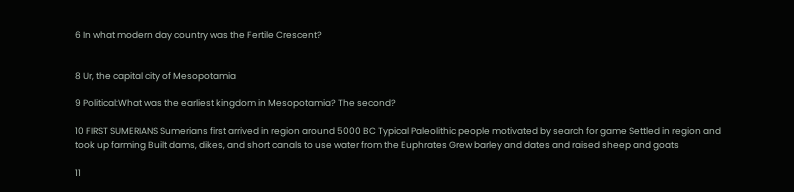6 In what modern day country was the Fertile Crescent?


8 Ur, the capital city of Mesopotamia

9 Political:What was the earliest kingdom in Mesopotamia? The second?

10 FIRST SUMERIANS Sumerians first arrived in region around 5000 BC Typical Paleolithic people motivated by search for game Settled in region and took up farming Built dams, dikes, and short canals to use water from the Euphrates Grew barley and dates and raised sheep and goats

11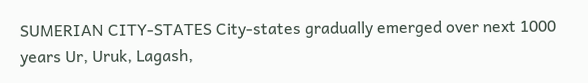SUMERIAN CITY-STATES City-states gradually emerged over next 1000 years Ur, Uruk, Lagash,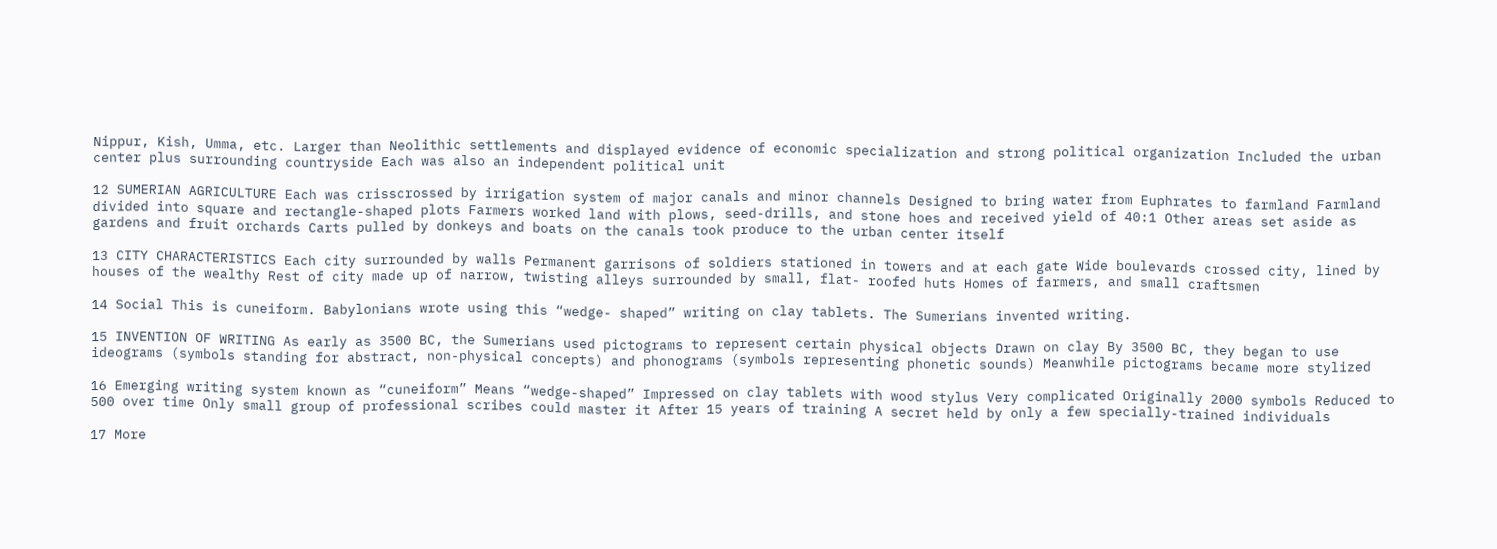Nippur, Kish, Umma, etc. Larger than Neolithic settlements and displayed evidence of economic specialization and strong political organization Included the urban center plus surrounding countryside Each was also an independent political unit

12 SUMERIAN AGRICULTURE Each was crisscrossed by irrigation system of major canals and minor channels Designed to bring water from Euphrates to farmland Farmland divided into square and rectangle-shaped plots Farmers worked land with plows, seed-drills, and stone hoes and received yield of 40:1 Other areas set aside as gardens and fruit orchards Carts pulled by donkeys and boats on the canals took produce to the urban center itself

13 CITY CHARACTERISTICS Each city surrounded by walls Permanent garrisons of soldiers stationed in towers and at each gate Wide boulevards crossed city, lined by houses of the wealthy Rest of city made up of narrow, twisting alleys surrounded by small, flat- roofed huts Homes of farmers, and small craftsmen

14 Social This is cuneiform. Babylonians wrote using this “wedge- shaped” writing on clay tablets. The Sumerians invented writing.

15 INVENTION OF WRITING As early as 3500 BC, the Sumerians used pictograms to represent certain physical objects Drawn on clay By 3500 BC, they began to use ideograms (symbols standing for abstract, non-physical concepts) and phonograms (symbols representing phonetic sounds) Meanwhile pictograms became more stylized

16 Emerging writing system known as “cuneiform” Means “wedge-shaped” Impressed on clay tablets with wood stylus Very complicated Originally 2000 symbols Reduced to 500 over time Only small group of professional scribes could master it After 15 years of training A secret held by only a few specially-trained individuals

17 More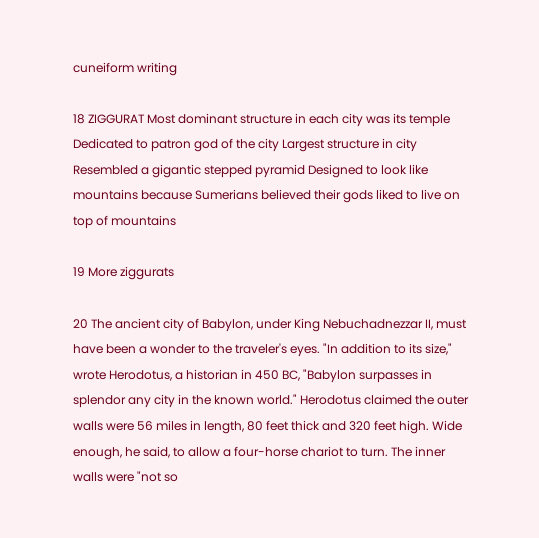cuneiform writing

18 ZIGGURAT Most dominant structure in each city was its temple Dedicated to patron god of the city Largest structure in city Resembled a gigantic stepped pyramid Designed to look like mountains because Sumerians believed their gods liked to live on top of mountains

19 More ziggurats

20 The ancient city of Babylon, under King Nebuchadnezzar II, must have been a wonder to the traveler's eyes. "In addition to its size," wrote Herodotus, a historian in 450 BC, "Babylon surpasses in splendor any city in the known world." Herodotus claimed the outer walls were 56 miles in length, 80 feet thick and 320 feet high. Wide enough, he said, to allow a four-horse chariot to turn. The inner walls were "not so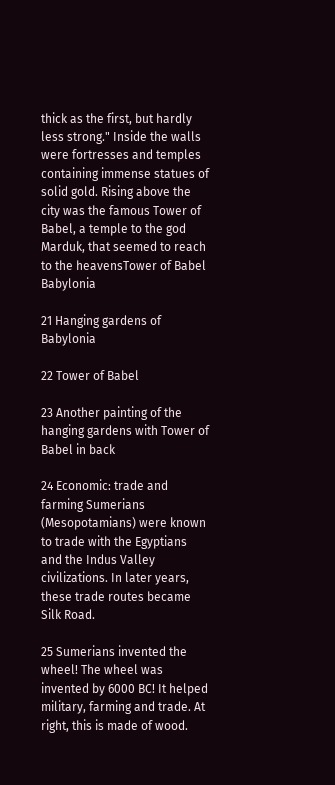thick as the first, but hardly less strong." Inside the walls were fortresses and temples containing immense statues of solid gold. Rising above the city was the famous Tower of Babel, a temple to the god Marduk, that seemed to reach to the heavensTower of Babel Babylonia

21 Hanging gardens of Babylonia

22 Tower of Babel

23 Another painting of the hanging gardens with Tower of Babel in back

24 Economic: trade and farming Sumerians (Mesopotamians) were known to trade with the Egyptians and the Indus Valley civilizations. In later years, these trade routes became Silk Road.

25 Sumerians invented the wheel! The wheel was invented by 6000 BC! It helped military, farming and trade. At right, this is made of wood.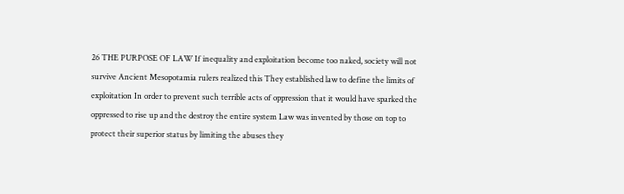26 THE PURPOSE OF LAW If inequality and exploitation become too naked, society will not survive Ancient Mesopotamia rulers realized this They established law to define the limits of exploitation In order to prevent such terrible acts of oppression that it would have sparked the oppressed to rise up and the destroy the entire system Law was invented by those on top to protect their superior status by limiting the abuses they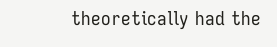theoretically had the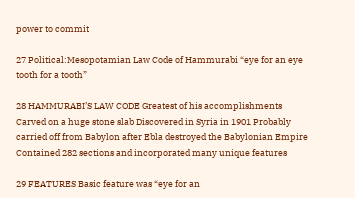power to commit

27 Political:Mesopotamian Law Code of Hammurabi “eye for an eye tooth for a tooth”

28 HAMMURABI’S LAW CODE Greatest of his accomplishments Carved on a huge stone slab Discovered in Syria in 1901 Probably carried off from Babylon after Ebla destroyed the Babylonian Empire Contained 282 sections and incorporated many unique features

29 FEATURES Basic feature was “eye for an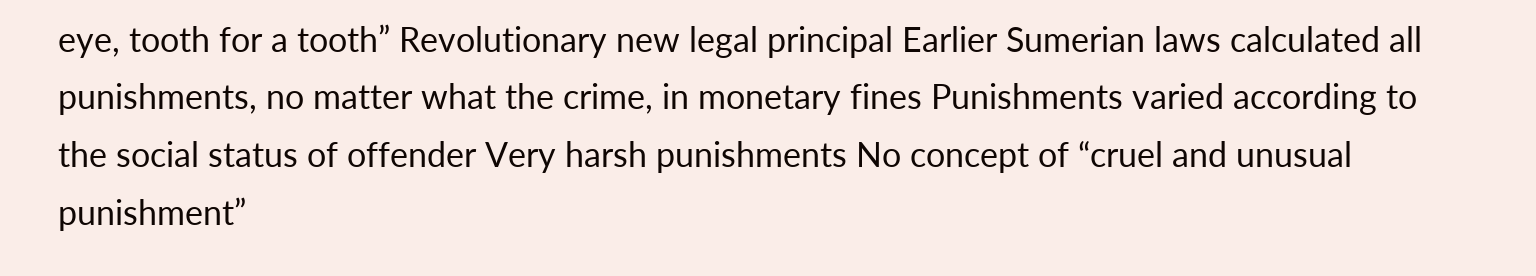eye, tooth for a tooth” Revolutionary new legal principal Earlier Sumerian laws calculated all punishments, no matter what the crime, in monetary fines Punishments varied according to the social status of offender Very harsh punishments No concept of “cruel and unusual punishment”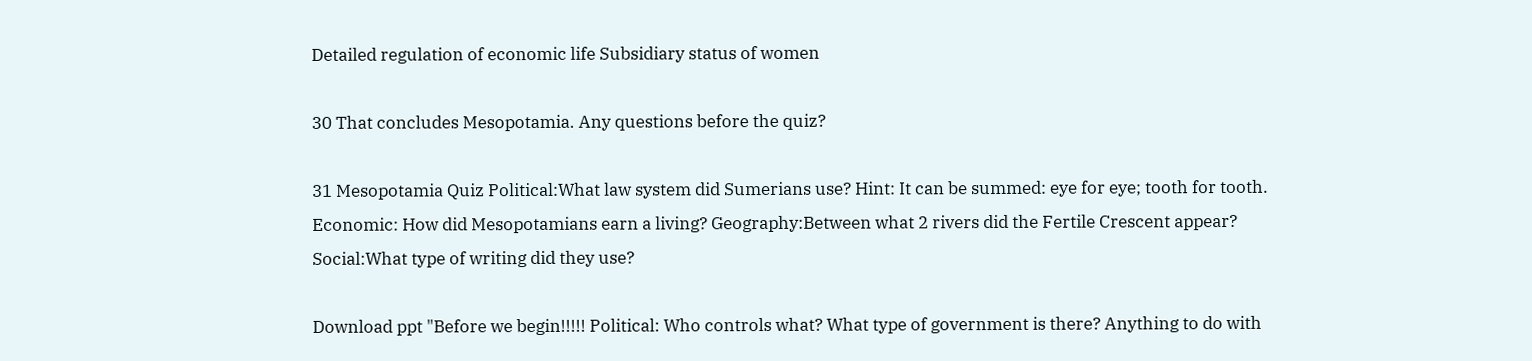Detailed regulation of economic life Subsidiary status of women

30 That concludes Mesopotamia. Any questions before the quiz?

31 Mesopotamia Quiz Political:What law system did Sumerians use? Hint: It can be summed: eye for eye; tooth for tooth. Economic: How did Mesopotamians earn a living? Geography:Between what 2 rivers did the Fertile Crescent appear? Social:What type of writing did they use?

Download ppt "Before we begin!!!!! Political: Who controls what? What type of government is there? Anything to do with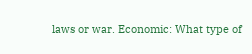laws or war. Economic: What type of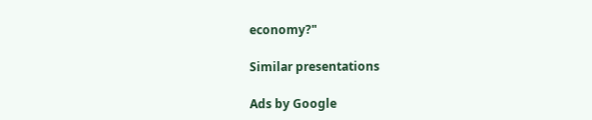economy?"

Similar presentations

Ads by Google